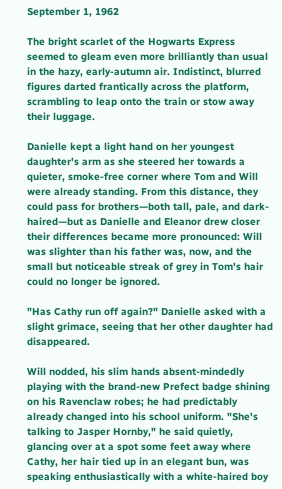September 1, 1962

The bright scarlet of the Hogwarts Express seemed to gleam even more brilliantly than usual in the hazy, early-autumn air. Indistinct, blurred figures darted frantically across the platform, scrambling to leap onto the train or stow away their luggage.

Danielle kept a light hand on her youngest daughter's arm as she steered her towards a quieter, smoke-free corner where Tom and Will were already standing. From this distance, they could pass for brothers—both tall, pale, and dark-haired—but as Danielle and Eleanor drew closer their differences became more pronounced: Will was slighter than his father was, now, and the small but noticeable streak of grey in Tom's hair could no longer be ignored.

"Has Cathy run off again?" Danielle asked with a slight grimace, seeing that her other daughter had disappeared.

Will nodded, his slim hands absent-mindedly playing with the brand-new Prefect badge shining on his Ravenclaw robes; he had predictably already changed into his school uniform. "She's talking to Jasper Hornby," he said quietly, glancing over at a spot some feet away where Cathy, her hair tied up in an elegant bun, was speaking enthusiastically with a white-haired boy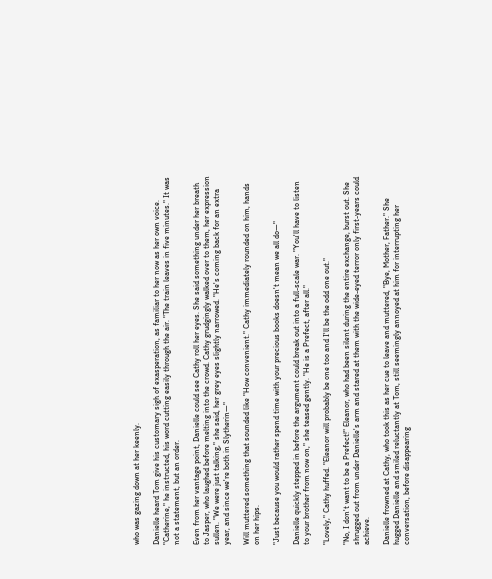who was gazing down at her keenly.

Danielle heard Tom give his customary sigh of exasperation, as familiar to her now as her own voice. "Catherine," he instructed, his word cutting easily through the air. "The train leaves in five minutes." It was not a statement, but an order.

Even from her vantage point, Danielle could see Cathy roll her eyes. She said something under her breath to Jasper, who laughed before melting into the crowd. Cathy grudgingly walked over to them, her expression sullen. "We were just talking," she said, her grey eyes slightly narrowed. "He's coming back for an extra year, and since we're both in Slytherin—"

Will muttered something that sounded like "How convenient." Cathy immediately rounded on him, hands on her hips.

"Just because you would rather spend time with your precious books doesn't mean we all do—"

Danielle quickly stepped in before the argument could break out into a full-scale war. "You'll have to listen to your brother from now on," she teased gently. "He is a Prefect, after all."

"Lovely," Cathy huffed. "Eleanor will probably be one too and I'll be the odd one out."

"No, I don't want to be a Prefect!" Eleanor, who had been silent during the entire exchange, burst out. She shrugged out from under Danielle's arm and stared at them with the wide-eyed terror only first-years could achieve.

Danielle frowned at Cathy, who took this as her cue to leave and muttered, "Bye, Mother, Father." She hugged Danielle and smiled reluctantly at Tom, still seemingly annoyed at him for interrupting her conversation, before disappearing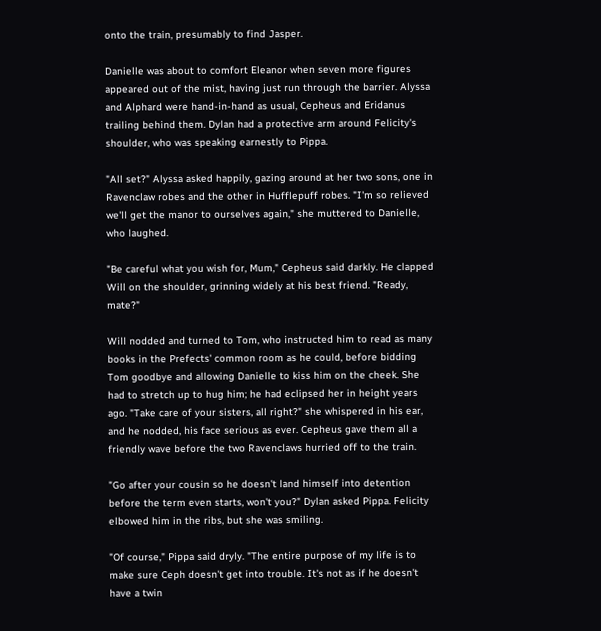onto the train, presumably to find Jasper.

Danielle was about to comfort Eleanor when seven more figures appeared out of the mist, having just run through the barrier. Alyssa and Alphard were hand-in-hand as usual, Cepheus and Eridanus trailing behind them. Dylan had a protective arm around Felicity's shoulder, who was speaking earnestly to Pippa.

"All set?" Alyssa asked happily, gazing around at her two sons, one in Ravenclaw robes and the other in Hufflepuff robes. "I'm so relieved we'll get the manor to ourselves again," she muttered to Danielle, who laughed.

"Be careful what you wish for, Mum," Cepheus said darkly. He clapped Will on the shoulder, grinning widely at his best friend. "Ready, mate?"

Will nodded and turned to Tom, who instructed him to read as many books in the Prefects' common room as he could, before bidding Tom goodbye and allowing Danielle to kiss him on the cheek. She had to stretch up to hug him; he had eclipsed her in height years ago. "Take care of your sisters, all right?" she whispered in his ear, and he nodded, his face serious as ever. Cepheus gave them all a friendly wave before the two Ravenclaws hurried off to the train.

"Go after your cousin so he doesn't land himself into detention before the term even starts, won't you?" Dylan asked Pippa. Felicity elbowed him in the ribs, but she was smiling.

"Of course," Pippa said dryly. "The entire purpose of my life is to make sure Ceph doesn't get into trouble. It's not as if he doesn't have a twin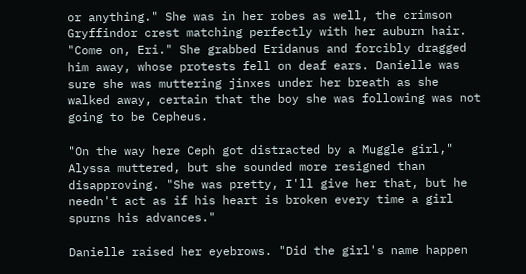or anything." She was in her robes as well, the crimson Gryffindor crest matching perfectly with her auburn hair. "Come on, Eri." She grabbed Eridanus and forcibly dragged him away, whose protests fell on deaf ears. Danielle was sure she was muttering jinxes under her breath as she walked away, certain that the boy she was following was not going to be Cepheus.

"On the way here Ceph got distracted by a Muggle girl," Alyssa muttered, but she sounded more resigned than disapproving. "She was pretty, I'll give her that, but he needn't act as if his heart is broken every time a girl spurns his advances."

Danielle raised her eyebrows. "Did the girl's name happen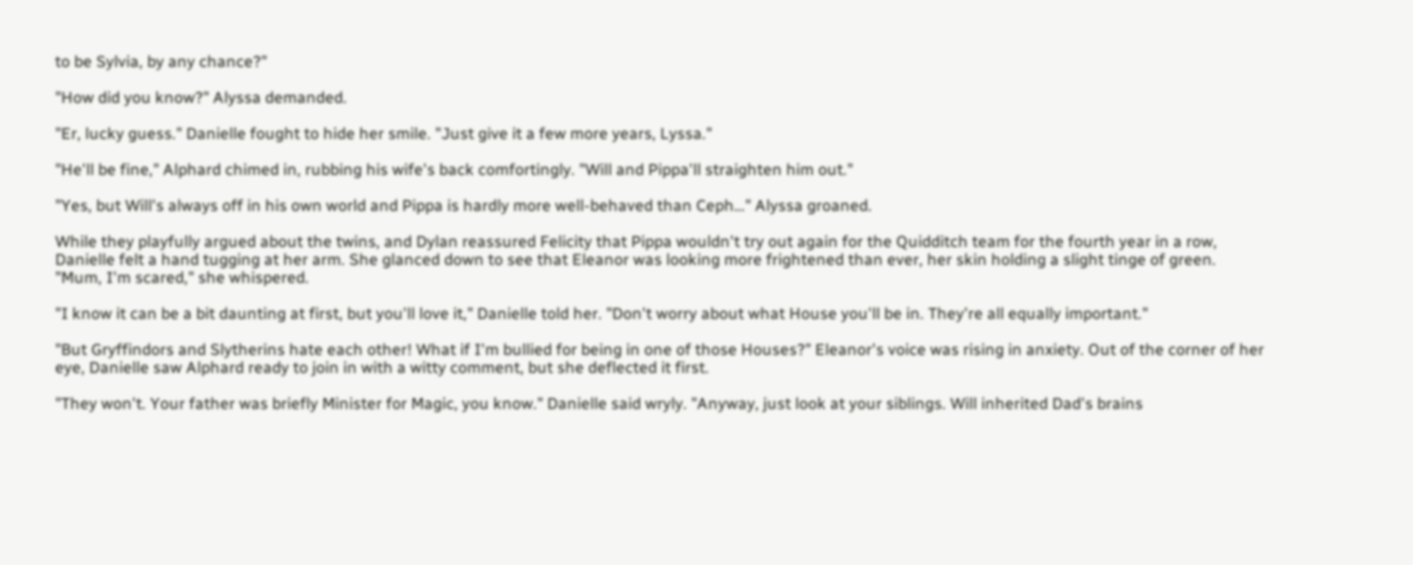to be Sylvia, by any chance?"

"How did you know?" Alyssa demanded.

"Er, lucky guess." Danielle fought to hide her smile. "Just give it a few more years, Lyssa."

"He'll be fine," Alphard chimed in, rubbing his wife's back comfortingly. "Will and Pippa'll straighten him out."

"Yes, but Will's always off in his own world and Pippa is hardly more well-behaved than Ceph…" Alyssa groaned.

While they playfully argued about the twins, and Dylan reassured Felicity that Pippa wouldn't try out again for the Quidditch team for the fourth year in a row, Danielle felt a hand tugging at her arm. She glanced down to see that Eleanor was looking more frightened than ever, her skin holding a slight tinge of green. "Mum, I'm scared," she whispered.

"I know it can be a bit daunting at first, but you'll love it," Danielle told her. "Don't worry about what House you'll be in. They're all equally important."

"But Gryffindors and Slytherins hate each other! What if I'm bullied for being in one of those Houses?" Eleanor's voice was rising in anxiety. Out of the corner of her eye, Danielle saw Alphard ready to join in with a witty comment, but she deflected it first.

"They won't. Your father was briefly Minister for Magic, you know." Danielle said wryly. "Anyway, just look at your siblings. Will inherited Dad's brains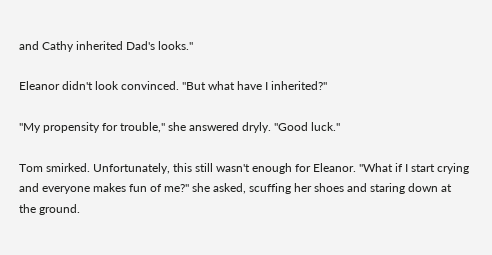and Cathy inherited Dad's looks."

Eleanor didn't look convinced. "But what have I inherited?"

"My propensity for trouble," she answered dryly. "Good luck."

Tom smirked. Unfortunately, this still wasn't enough for Eleanor. "What if I start crying and everyone makes fun of me?" she asked, scuffing her shoes and staring down at the ground.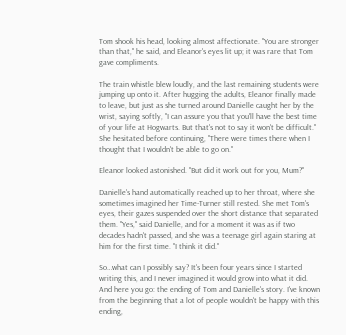Tom shook his head, looking almost affectionate. "You are stronger than that," he said, and Eleanor's eyes lit up; it was rare that Tom gave compliments.

The train whistle blew loudly, and the last remaining students were jumping up onto it. After hugging the adults, Eleanor finally made to leave, but just as she turned around Danielle caught her by the wrist, saying softly, "I can assure you that you'll have the best time of your life at Hogwarts. But that's not to say it won't be difficult." She hesitated before continuing, "There were times there when I thought that I wouldn't be able to go on."

Eleanor looked astonished. "But did it work out for you, Mum?"

Danielle's hand automatically reached up to her throat, where she sometimes imagined her Time-Turner still rested. She met Tom's eyes, their gazes suspended over the short distance that separated them. "Yes," said Danielle, and for a moment it was as if two decades hadn't passed, and she was a teenage girl again staring at him for the first time. "I think it did."

So…what can I possibly say? It's been four years since I started writing this, and I never imagined it would grow into what it did. And here you go: the ending of Tom and Danielle's story. I've known from the beginning that a lot of people wouldn't be happy with this ending,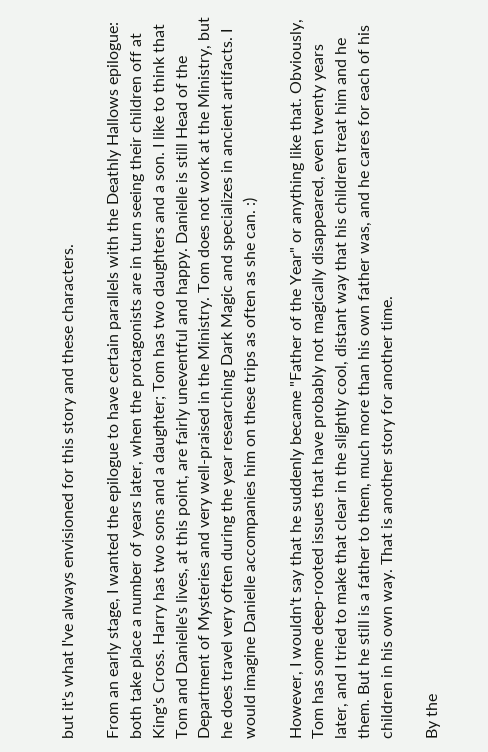but it's what I've always envisioned for this story and these characters.

From an early stage, I wanted the epilogue to have certain parallels with the Deathly Hallows epilogue: both take place a number of years later, when the protagonists are in turn seeing their children off at King's Cross. Harry has two sons and a daughter; Tom has two daughters and a son. I like to think that Tom and Danielle's lives, at this point, are fairly uneventful and happy. Danielle is still Head of the Department of Mysteries and very well-praised in the Ministry. Tom does not work at the Ministry, but he does travel very often during the year researching Dark Magic and specializes in ancient artifacts. I would imagine Danielle accompanies him on these trips as often as she can. :)

However, I wouldn't say that he suddenly became "Father of the Year" or anything like that. Obviously, Tom has some deep-rooted issues that have probably not magically disappeared, even twenty years later, and I tried to make that clear in the slightly cool, distant way that his children treat him and he them. But he still is a father to them, much more than his own father was, and he cares for each of his children in his own way. That is another story for another time.

By the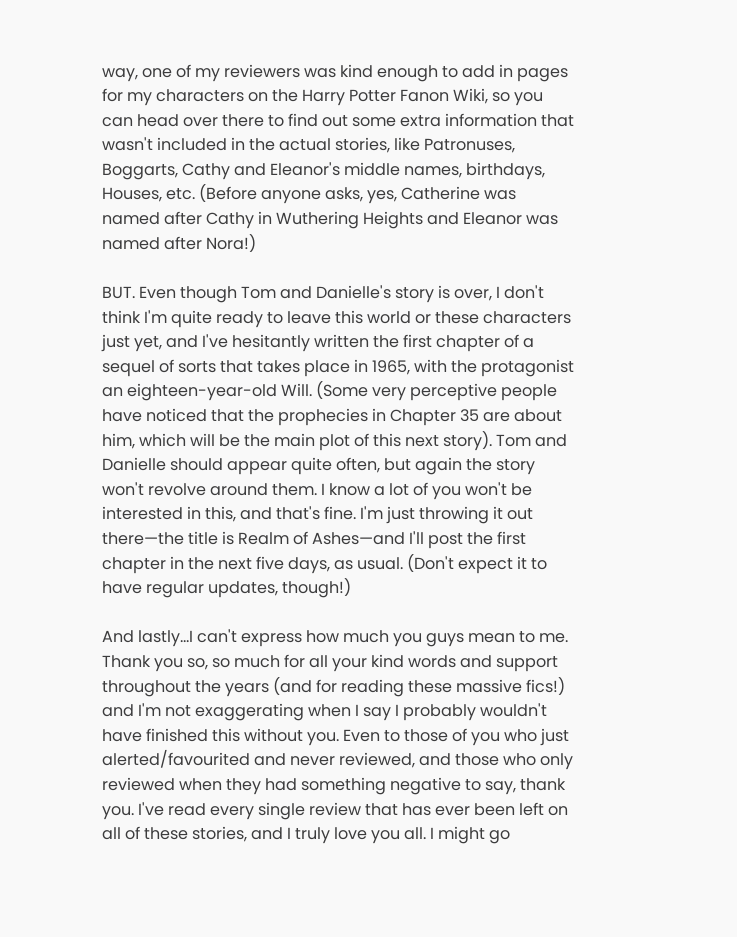way, one of my reviewers was kind enough to add in pages for my characters on the Harry Potter Fanon Wiki, so you can head over there to find out some extra information that wasn't included in the actual stories, like Patronuses, Boggarts, Cathy and Eleanor's middle names, birthdays, Houses, etc. (Before anyone asks, yes, Catherine was named after Cathy in Wuthering Heights and Eleanor was named after Nora!)

BUT. Even though Tom and Danielle's story is over, I don't think I'm quite ready to leave this world or these characters just yet, and I've hesitantly written the first chapter of a sequel of sorts that takes place in 1965, with the protagonist an eighteen-year-old Will. (Some very perceptive people have noticed that the prophecies in Chapter 35 are about him, which will be the main plot of this next story). Tom and Danielle should appear quite often, but again the story won't revolve around them. I know a lot of you won't be interested in this, and that's fine. I'm just throwing it out there—the title is Realm of Ashes—and I'll post the first chapter in the next five days, as usual. (Don't expect it to have regular updates, though!)

And lastly…I can't express how much you guys mean to me. Thank you so, so much for all your kind words and support throughout the years (and for reading these massive fics!) and I'm not exaggerating when I say I probably wouldn't have finished this without you. Even to those of you who just alerted/favourited and never reviewed, and those who only reviewed when they had something negative to say, thank you. I've read every single review that has ever been left on all of these stories, and I truly love you all. I might go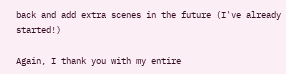back and add extra scenes in the future (I've already started!)

Again, I thank you with my entire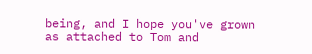being, and I hope you've grown as attached to Tom and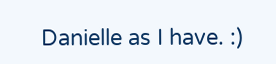Danielle as I have. :)